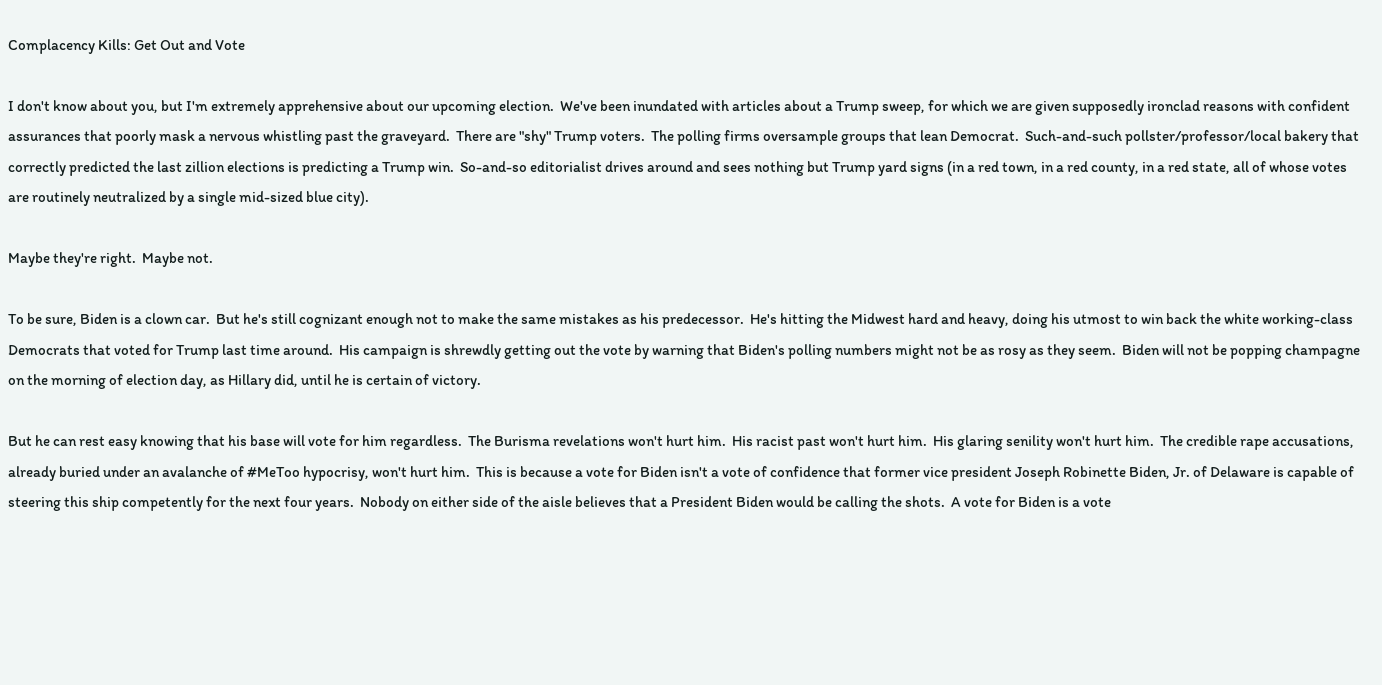Complacency Kills: Get Out and Vote

I don't know about you, but I'm extremely apprehensive about our upcoming election.  We've been inundated with articles about a Trump sweep, for which we are given supposedly ironclad reasons with confident assurances that poorly mask a nervous whistling past the graveyard.  There are "shy" Trump voters.  The polling firms oversample groups that lean Democrat.  Such-and-such pollster/professor/local bakery that correctly predicted the last zillion elections is predicting a Trump win.  So-and-so editorialist drives around and sees nothing but Trump yard signs (in a red town, in a red county, in a red state, all of whose votes are routinely neutralized by a single mid-sized blue city).

Maybe they're right.  Maybe not.

To be sure, Biden is a clown car.  But he's still cognizant enough not to make the same mistakes as his predecessor.  He's hitting the Midwest hard and heavy, doing his utmost to win back the white working-class Democrats that voted for Trump last time around.  His campaign is shrewdly getting out the vote by warning that Biden's polling numbers might not be as rosy as they seem.  Biden will not be popping champagne on the morning of election day, as Hillary did, until he is certain of victory.

But he can rest easy knowing that his base will vote for him regardless.  The Burisma revelations won't hurt him.  His racist past won't hurt him.  His glaring senility won't hurt him.  The credible rape accusations, already buried under an avalanche of #MeToo hypocrisy, won't hurt him.  This is because a vote for Biden isn't a vote of confidence that former vice president Joseph Robinette Biden, Jr. of Delaware is capable of steering this ship competently for the next four years.  Nobody on either side of the aisle believes that a President Biden would be calling the shots.  A vote for Biden is a vote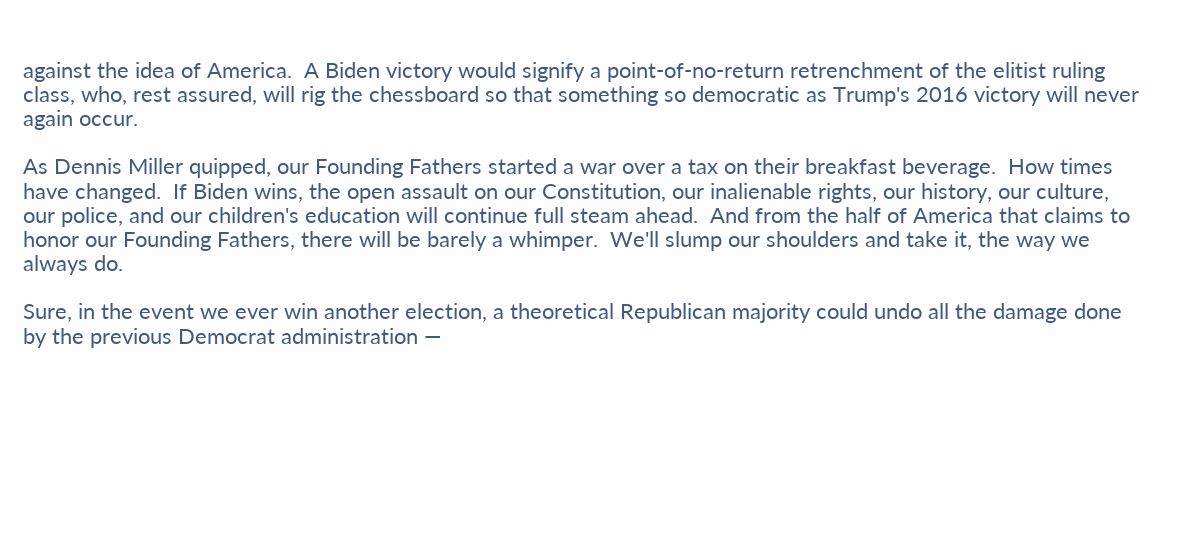against the idea of America.  A Biden victory would signify a point-of-no-return retrenchment of the elitist ruling class, who, rest assured, will rig the chessboard so that something so democratic as Trump's 2016 victory will never again occur.

As Dennis Miller quipped, our Founding Fathers started a war over a tax on their breakfast beverage.  How times have changed.  If Biden wins, the open assault on our Constitution, our inalienable rights, our history, our culture, our police, and our children's education will continue full steam ahead.  And from the half of America that claims to honor our Founding Fathers, there will be barely a whimper.  We'll slump our shoulders and take it, the way we always do.

Sure, in the event we ever win another election, a theoretical Republican majority could undo all the damage done by the previous Democrat administration —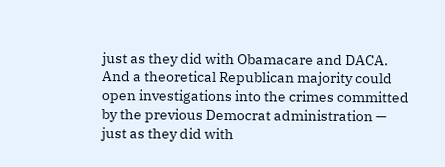just as they did with Obamacare and DACA.  And a theoretical Republican majority could open investigations into the crimes committed by the previous Democrat administration — just as they did with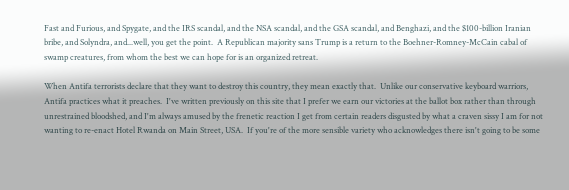Fast and Furious, and Spygate, and the IRS scandal, and the NSA scandal, and the GSA scandal, and Benghazi, and the $100-billion Iranian bribe, and Solyndra, and...well, you get the point.  A Republican majority sans Trump is a return to the Boehner-Romney-McCain cabal of swamp creatures, from whom the best we can hope for is an organized retreat.

When Antifa terrorists declare that they want to destroy this country, they mean exactly that.  Unlike our conservative keyboard warriors, Antifa practices what it preaches.  I've written previously on this site that I prefer we earn our victories at the ballot box rather than through unrestrained bloodshed, and I'm always amused by the frenetic reaction I get from certain readers disgusted by what a craven sissy I am for not wanting to re-enact Hotel Rwanda on Main Street, USA.  If you're of the more sensible variety who acknowledges there isn't going to be some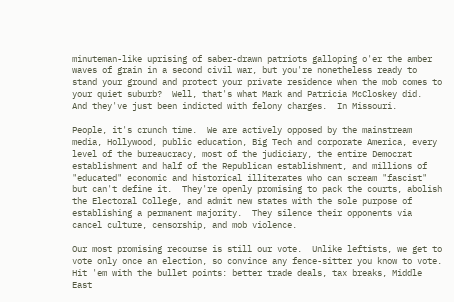minuteman-like uprising of saber-drawn patriots galloping o'er the amber waves of grain in a second civil war, but you're nonetheless ready to stand your ground and protect your private residence when the mob comes to your quiet suburb?  Well, that's what Mark and Patricia McCloskey did.  And they've just been indicted with felony charges.  In Missouri.

People, it's crunch time.  We are actively opposed by the mainstream media, Hollywood, public education, Big Tech and corporate America, every level of the bureaucracy, most of the judiciary, the entire Democrat establishment and half of the Republican establishment, and millions of "educated" economic and historical illiterates who can scream "fascist" but can't define it.  They're openly promising to pack the courts, abolish the Electoral College, and admit new states with the sole purpose of establishing a permanent majority.  They silence their opponents via cancel culture, censorship, and mob violence.

Our most promising recourse is still our vote.  Unlike leftists, we get to vote only once an election, so convince any fence-sitter you know to vote.  Hit 'em with the bullet points: better trade deals, tax breaks, Middle East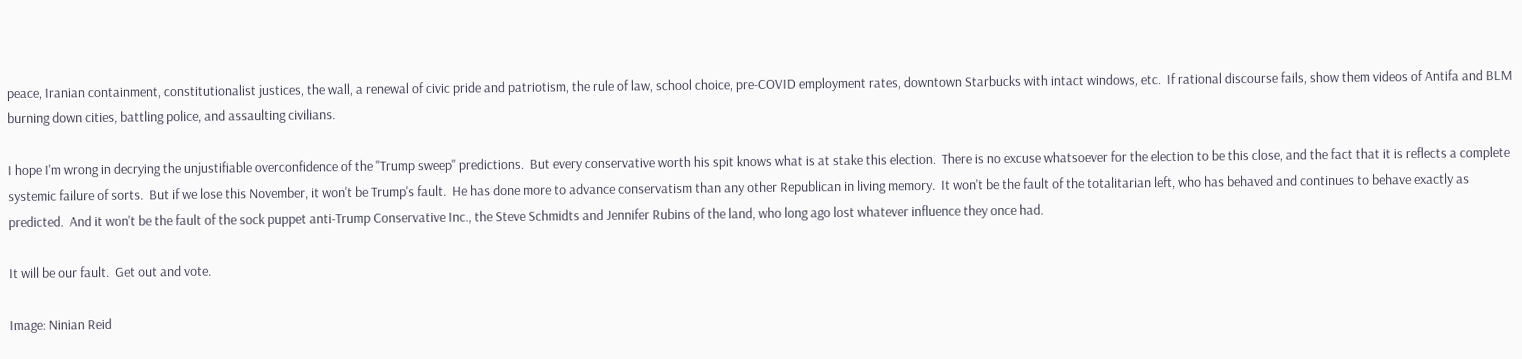peace, Iranian containment, constitutionalist justices, the wall, a renewal of civic pride and patriotism, the rule of law, school choice, pre-COVID employment rates, downtown Starbucks with intact windows, etc.  If rational discourse fails, show them videos of Antifa and BLM burning down cities, battling police, and assaulting civilians.

I hope I'm wrong in decrying the unjustifiable overconfidence of the "Trump sweep" predictions.  But every conservative worth his spit knows what is at stake this election.  There is no excuse whatsoever for the election to be this close, and the fact that it is reflects a complete systemic failure of sorts.  But if we lose this November, it won't be Trump's fault.  He has done more to advance conservatism than any other Republican in living memory.  It won't be the fault of the totalitarian left, who has behaved and continues to behave exactly as predicted.  And it won't be the fault of the sock puppet anti-Trump Conservative Inc., the Steve Schmidts and Jennifer Rubins of the land, who long ago lost whatever influence they once had.

It will be our fault.  Get out and vote.

Image: Ninian Reid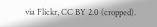via Flickr, CC BY 2.0 (cropped).